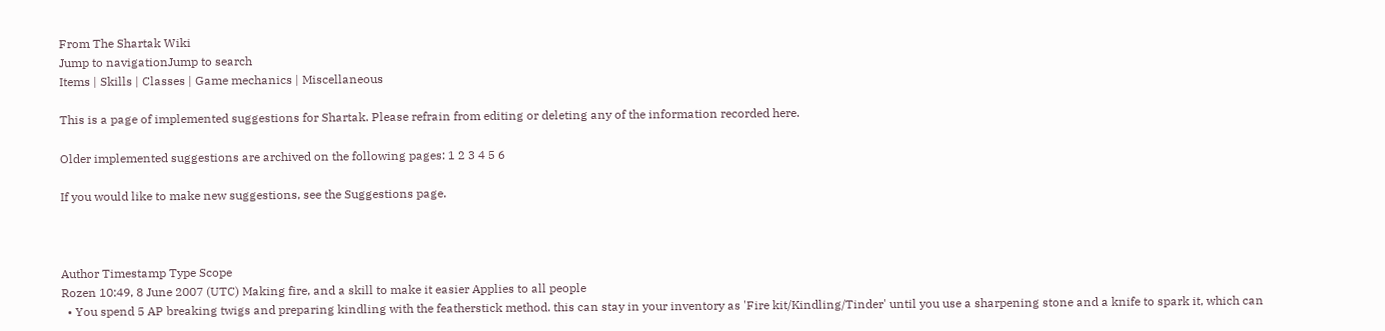From The Shartak Wiki
Jump to navigationJump to search
Items | Skills | Classes | Game mechanics | Miscellaneous

This is a page of implemented suggestions for Shartak. Please refrain from editing or deleting any of the information recorded here.

Older implemented suggestions are archived on the following pages: 1 2 3 4 5 6

If you would like to make new suggestions, see the Suggestions page.



Author Timestamp Type Scope
Rozen 10:49, 8 June 2007 (UTC) Making fire, and a skill to make it easier Applies to all people
  • You spend 5 AP breaking twigs and preparing kindling with the featherstick method. this can stay in your inventory as 'Fire kit/Kindling/Tinder' until you use a sharpening stone and a knife to spark it, which can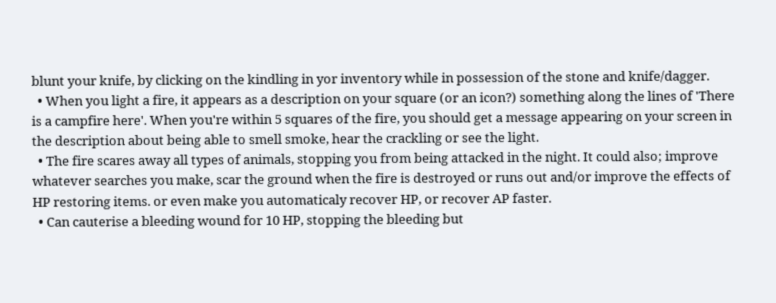blunt your knife, by clicking on the kindling in yor inventory while in possession of the stone and knife/dagger.
  • When you light a fire, it appears as a description on your square (or an icon?) something along the lines of 'There is a campfire here'. When you're within 5 squares of the fire, you should get a message appearing on your screen in the description about being able to smell smoke, hear the crackling or see the light.
  • The fire scares away all types of animals, stopping you from being attacked in the night. It could also; improve whatever searches you make, scar the ground when the fire is destroyed or runs out and/or improve the effects of HP restoring items. or even make you automaticaly recover HP, or recover AP faster.
  • Can cauterise a bleeding wound for 10 HP, stopping the bleeding but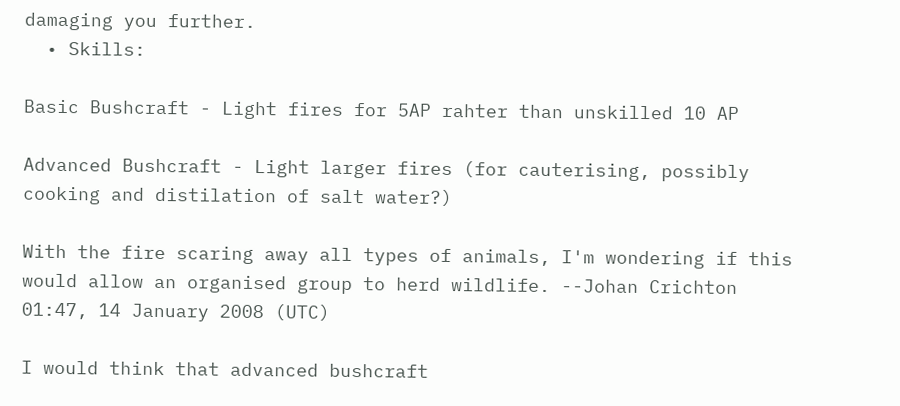damaging you further.
  • Skills:

Basic Bushcraft - Light fires for 5AP rahter than unskilled 10 AP

Advanced Bushcraft - Light larger fires (for cauterising, possibly cooking and distilation of salt water?)

With the fire scaring away all types of animals, I'm wondering if this would allow an organised group to herd wildlife. --Johan Crichton 01:47, 14 January 2008 (UTC)

I would think that advanced bushcraft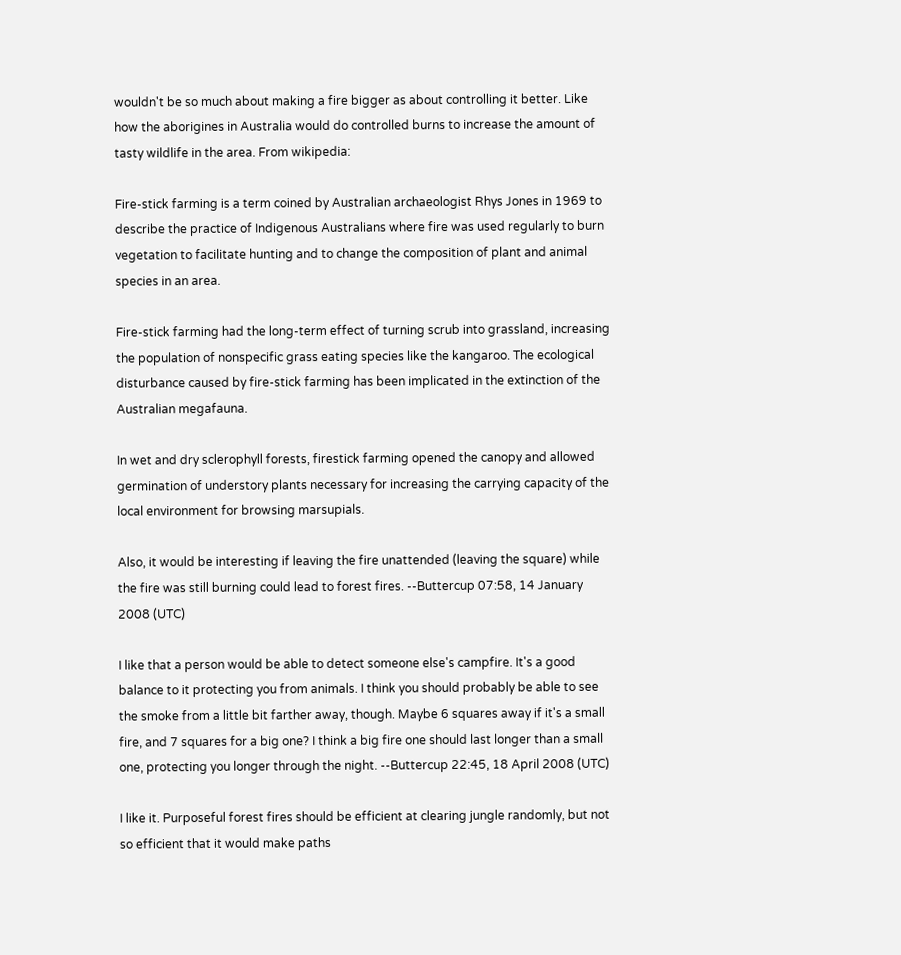wouldn't be so much about making a fire bigger as about controlling it better. Like how the aborigines in Australia would do controlled burns to increase the amount of tasty wildlife in the area. From wikipedia:

Fire-stick farming is a term coined by Australian archaeologist Rhys Jones in 1969 to describe the practice of Indigenous Australians where fire was used regularly to burn vegetation to facilitate hunting and to change the composition of plant and animal species in an area.

Fire-stick farming had the long-term effect of turning scrub into grassland, increasing the population of nonspecific grass eating species like the kangaroo. The ecological disturbance caused by fire-stick farming has been implicated in the extinction of the Australian megafauna.

In wet and dry sclerophyll forests, firestick farming opened the canopy and allowed germination of understory plants necessary for increasing the carrying capacity of the local environment for browsing marsupials.

Also, it would be interesting if leaving the fire unattended (leaving the square) while the fire was still burning could lead to forest fires. --Buttercup 07:58, 14 January 2008 (UTC)

I like that a person would be able to detect someone else's campfire. It's a good balance to it protecting you from animals. I think you should probably be able to see the smoke from a little bit farther away, though. Maybe 6 squares away if it's a small fire, and 7 squares for a big one? I think a big fire one should last longer than a small one, protecting you longer through the night. --Buttercup 22:45, 18 April 2008 (UTC)

I like it. Purposeful forest fires should be efficient at clearing jungle randomly, but not so efficient that it would make paths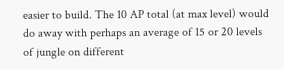easier to build. The 10 AP total (at max level) would do away with perhaps an average of 15 or 20 levels of jungle on different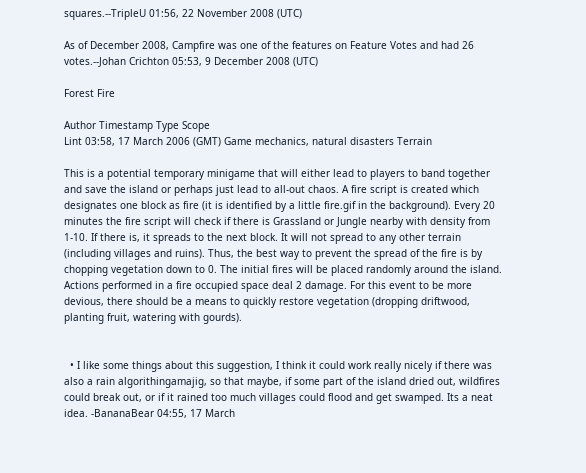squares.--TripleU 01:56, 22 November 2008 (UTC)

As of December 2008, Campfire was one of the features on Feature Votes and had 26 votes.--Johan Crichton 05:53, 9 December 2008 (UTC)

Forest Fire

Author Timestamp Type Scope
Lint 03:58, 17 March 2006 (GMT) Game mechanics, natural disasters Terrain

This is a potential temporary minigame that will either lead to players to band together and save the island or perhaps just lead to all-out chaos. A fire script is created which designates one block as fire (it is identified by a little fire.gif in the background). Every 20 minutes the fire script will check if there is Grassland or Jungle nearby with density from 1-10. If there is, it spreads to the next block. It will not spread to any other terrain (including villages and ruins). Thus, the best way to prevent the spread of the fire is by chopping vegetation down to 0. The initial fires will be placed randomly around the island. Actions performed in a fire occupied space deal 2 damage. For this event to be more devious, there should be a means to quickly restore vegetation (dropping driftwood, planting fruit, watering with gourds).


  • I like some things about this suggestion, I think it could work really nicely if there was also a rain algorithingamajig, so that maybe, if some part of the island dried out, wildfires could break out, or if it rained too much villages could flood and get swamped. Its a neat idea. -BananaBear 04:55, 17 March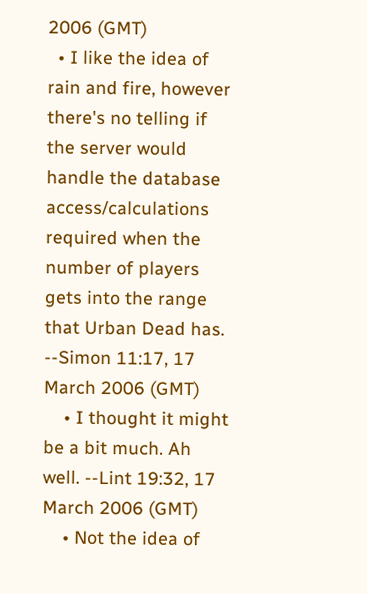2006 (GMT)
  • I like the idea of rain and fire, however there's no telling if the server would handle the database access/calculations required when the number of players gets into the range that Urban Dead has. --Simon 11:17, 17 March 2006 (GMT)
    • I thought it might be a bit much. Ah well. --Lint 19:32, 17 March 2006 (GMT)
    • Not the idea of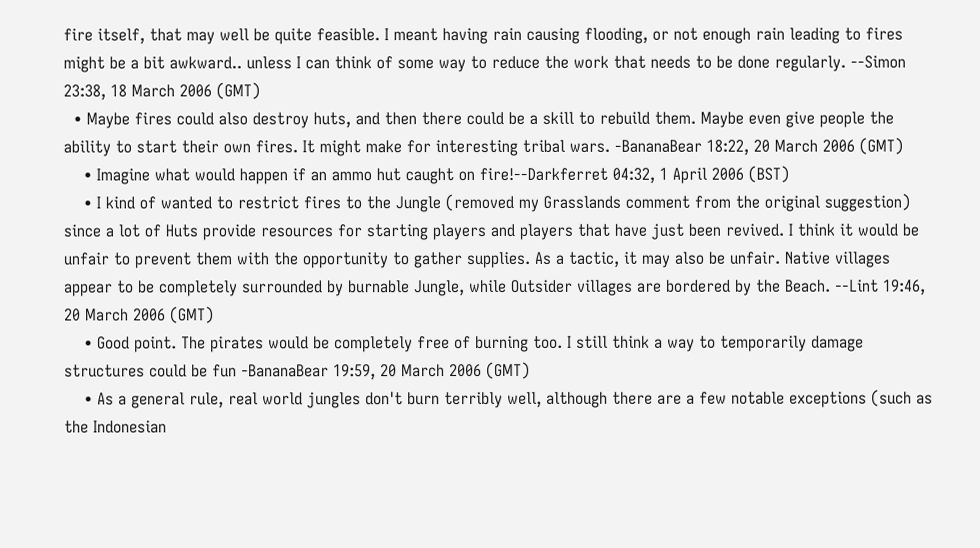fire itself, that may well be quite feasible. I meant having rain causing flooding, or not enough rain leading to fires might be a bit awkward.. unless I can think of some way to reduce the work that needs to be done regularly. --Simon 23:38, 18 March 2006 (GMT)
  • Maybe fires could also destroy huts, and then there could be a skill to rebuild them. Maybe even give people the ability to start their own fires. It might make for interesting tribal wars. -BananaBear 18:22, 20 March 2006 (GMT)
    • Imagine what would happen if an ammo hut caught on fire!--Darkferret 04:32, 1 April 2006 (BST)
    • I kind of wanted to restrict fires to the Jungle (removed my Grasslands comment from the original suggestion) since a lot of Huts provide resources for starting players and players that have just been revived. I think it would be unfair to prevent them with the opportunity to gather supplies. As a tactic, it may also be unfair. Native villages appear to be completely surrounded by burnable Jungle, while Outsider villages are bordered by the Beach. --Lint 19:46, 20 March 2006 (GMT)
    • Good point. The pirates would be completely free of burning too. I still think a way to temporarily damage structures could be fun -BananaBear 19:59, 20 March 2006 (GMT)
    • As a general rule, real world jungles don't burn terribly well, although there are a few notable exceptions (such as the Indonesian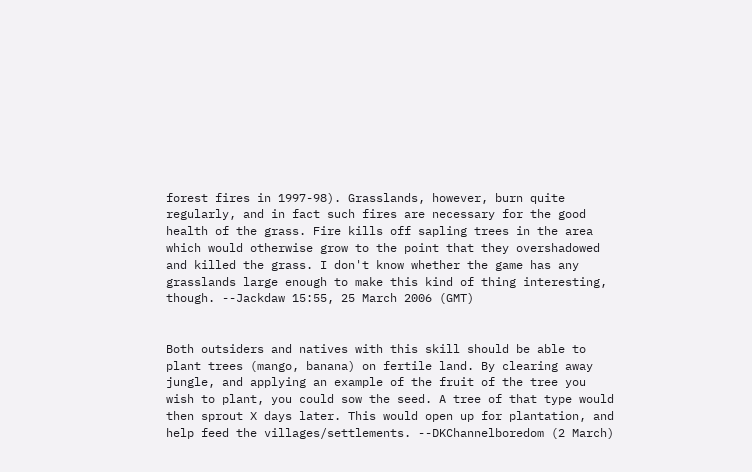forest fires in 1997-98). Grasslands, however, burn quite regularly, and in fact such fires are necessary for the good health of the grass. Fire kills off sapling trees in the area which would otherwise grow to the point that they overshadowed and killed the grass. I don't know whether the game has any grasslands large enough to make this kind of thing interesting, though. --Jackdaw 15:55, 25 March 2006 (GMT)


Both outsiders and natives with this skill should be able to plant trees (mango, banana) on fertile land. By clearing away jungle, and applying an example of the fruit of the tree you wish to plant, you could sow the seed. A tree of that type would then sprout X days later. This would open up for plantation, and help feed the villages/settlements. --DKChannelboredom (2 March)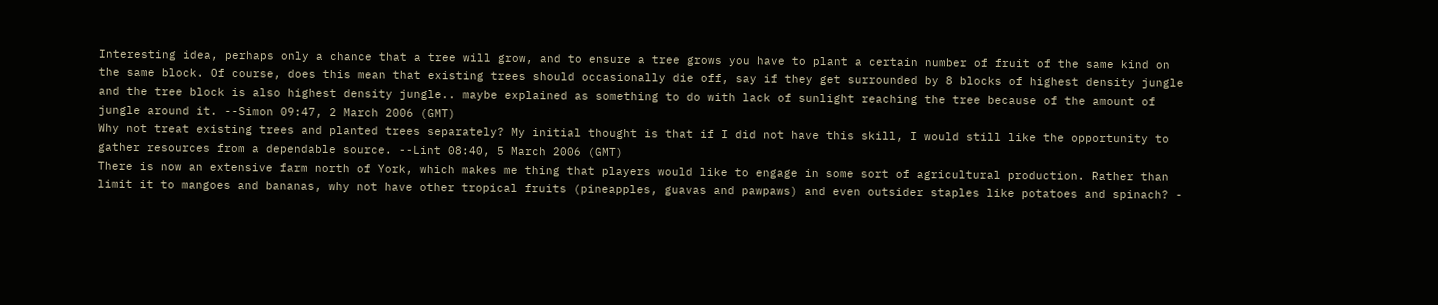Interesting idea, perhaps only a chance that a tree will grow, and to ensure a tree grows you have to plant a certain number of fruit of the same kind on the same block. Of course, does this mean that existing trees should occasionally die off, say if they get surrounded by 8 blocks of highest density jungle and the tree block is also highest density jungle.. maybe explained as something to do with lack of sunlight reaching the tree because of the amount of jungle around it. --Simon 09:47, 2 March 2006 (GMT)
Why not treat existing trees and planted trees separately? My initial thought is that if I did not have this skill, I would still like the opportunity to gather resources from a dependable source. --Lint 08:40, 5 March 2006 (GMT)
There is now an extensive farm north of York, which makes me thing that players would like to engage in some sort of agricultural production. Rather than limit it to mangoes and bananas, why not have other tropical fruits (pineapples, guavas and pawpaws) and even outsider staples like potatoes and spinach? -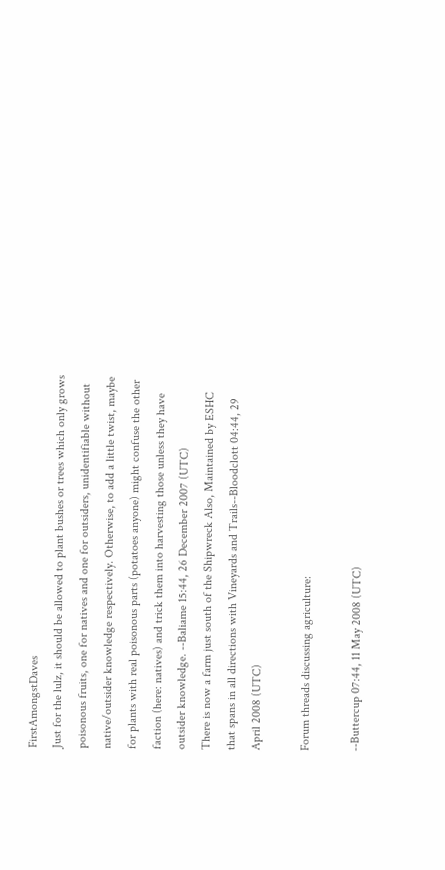FirstAmongstDaves
Just for the lulz, it should be allowed to plant bushes or trees which only grows poisonous fruits, one for natives and one for outsiders, unidentifiable without native/outsider knowledge respectively. Otherwise, to add a little twist, maybe for plants with real poisonous parts (potatoes anyone) might confuse the other faction (here: natives) and trick them into harvesting those unless they have outsider knowledge. --Baliame 15:44, 26 December 2007 (UTC)
There is now a farm just south of the Shipwreck Also, Maintained by ESHC that spans in all directions with Vineyards and Trails--Bloodclott 04:44, 29 April 2008 (UTC)

Forum threads discussing agriculture:

--Buttercup 07:44, 11 May 2008 (UTC)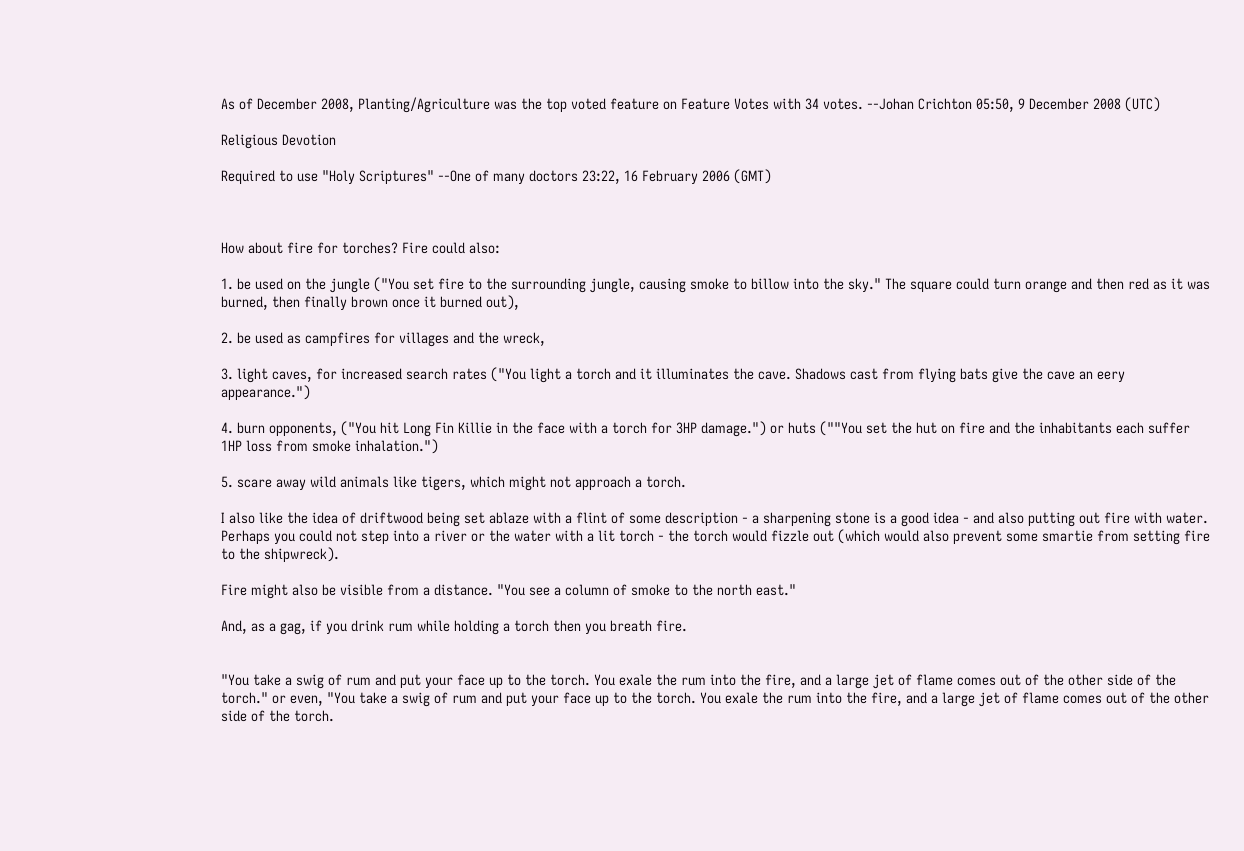As of December 2008, Planting/Agriculture was the top voted feature on Feature Votes with 34 votes. --Johan Crichton 05:50, 9 December 2008 (UTC)

Religious Devotion

Required to use "Holy Scriptures" --One of many doctors 23:22, 16 February 2006 (GMT)



How about fire for torches? Fire could also:

1. be used on the jungle ("You set fire to the surrounding jungle, causing smoke to billow into the sky." The square could turn orange and then red as it was burned, then finally brown once it burned out),

2. be used as campfires for villages and the wreck,

3. light caves, for increased search rates ("You light a torch and it illuminates the cave. Shadows cast from flying bats give the cave an eery appearance.")

4. burn opponents, ("You hit Long Fin Killie in the face with a torch for 3HP damage.") or huts (""You set the hut on fire and the inhabitants each suffer 1HP loss from smoke inhalation.")

5. scare away wild animals like tigers, which might not approach a torch.

I also like the idea of driftwood being set ablaze with a flint of some description - a sharpening stone is a good idea - and also putting out fire with water. Perhaps you could not step into a river or the water with a lit torch - the torch would fizzle out (which would also prevent some smartie from setting fire to the shipwreck).

Fire might also be visible from a distance. "You see a column of smoke to the north east."

And, as a gag, if you drink rum while holding a torch then you breath fire.


"You take a swig of rum and put your face up to the torch. You exale the rum into the fire, and a large jet of flame comes out of the other side of the torch." or even, "You take a swig of rum and put your face up to the torch. You exale the rum into the fire, and a large jet of flame comes out of the other side of the torch.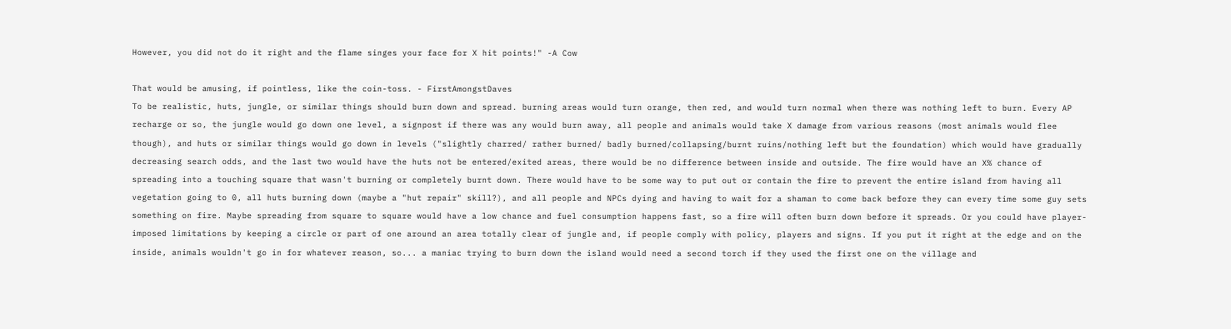However, you did not do it right and the flame singes your face for X hit points!" -A Cow

That would be amusing, if pointless, like the coin-toss. - FirstAmongstDaves
To be realistic, huts, jungle, or similar things should burn down and spread. burning areas would turn orange, then red, and would turn normal when there was nothing left to burn. Every AP recharge or so, the jungle would go down one level, a signpost if there was any would burn away, all people and animals would take X damage from various reasons (most animals would flee though), and huts or similar things would go down in levels ("slightly charred/ rather burned/ badly burned/collapsing/burnt ruins/nothing left but the foundation) which would have gradually decreasing search odds, and the last two would have the huts not be entered/exited areas, there would be no difference between inside and outside. The fire would have an X% chance of spreading into a touching square that wasn't burning or completely burnt down. There would have to be some way to put out or contain the fire to prevent the entire island from having all vegetation going to 0, all huts burning down (maybe a "hut repair" skill?), and all people and NPCs dying and having to wait for a shaman to come back before they can every time some guy sets something on fire. Maybe spreading from square to square would have a low chance and fuel consumption happens fast, so a fire will often burn down before it spreads. Or you could have player-imposed limitations by keeping a circle or part of one around an area totally clear of jungle and, if people comply with policy, players and signs. If you put it right at the edge and on the inside, animals wouldn't go in for whatever reason, so... a maniac trying to burn down the island would need a second torch if they used the first one on the village and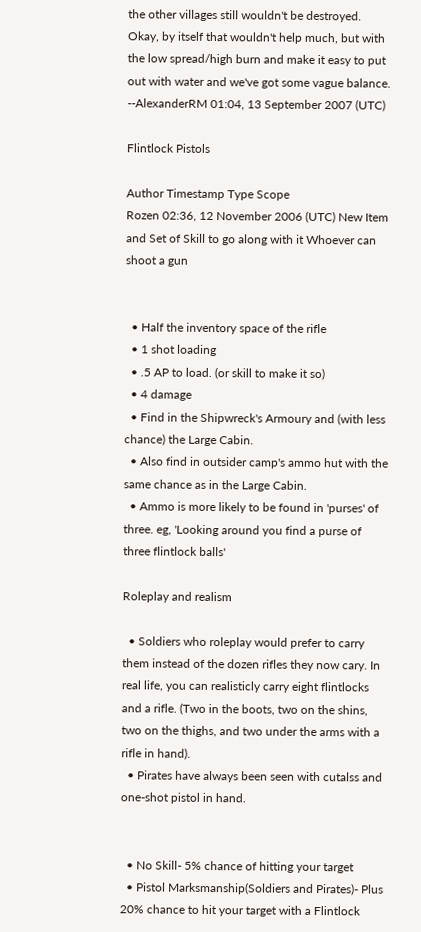the other villages still wouldn't be destroyed. Okay, by itself that wouldn't help much, but with the low spread/high burn and make it easy to put out with water and we've got some vague balance. --AlexanderRM 01:04, 13 September 2007 (UTC)

Flintlock Pistols

Author Timestamp Type Scope
Rozen 02:36, 12 November 2006 (UTC) New Item and Set of Skill to go along with it Whoever can shoot a gun


  • Half the inventory space of the rifle
  • 1 shot loading
  • .5 AP to load. (or skill to make it so)
  • 4 damage
  • Find in the Shipwreck's Armoury and (with less chance) the Large Cabin.
  • Also find in outsider camp's ammo hut with the same chance as in the Large Cabin.
  • Ammo is more likely to be found in 'purses' of three. eg, 'Looking around you find a purse of three flintlock balls'

Roleplay and realism

  • Soldiers who roleplay would prefer to carry them instead of the dozen rifles they now cary. In real life, you can realisticly carry eight flintlocks and a rifle. (Two in the boots, two on the shins, two on the thighs, and two under the arms with a rifle in hand).
  • Pirates have always been seen with cutalss and one-shot pistol in hand.


  • No Skill- 5% chance of hitting your target
  • Pistol Marksmanship(Soldiers and Pirates)- Plus 20% chance to hit your target with a Flintlock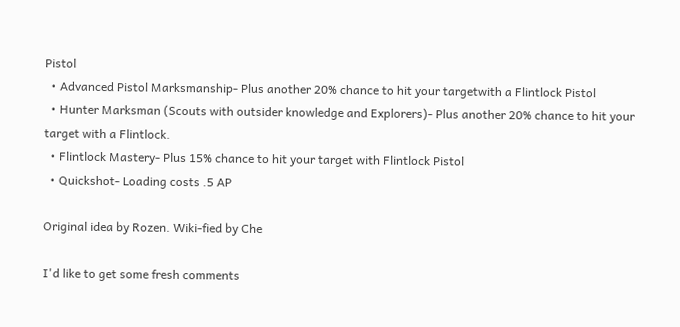Pistol
  • Advanced Pistol Marksmanship- Plus another 20% chance to hit your targetwith a Flintlock Pistol
  • Hunter Marksman (Scouts with outsider knowledge and Explorers)- Plus another 20% chance to hit your target with a Flintlock.
  • Flintlock Mastery- Plus 15% chance to hit your target with Flintlock Pistol
  • Quickshot- Loading costs .5 AP

Original idea by Rozen. Wiki-fied by Che

I'd like to get some fresh comments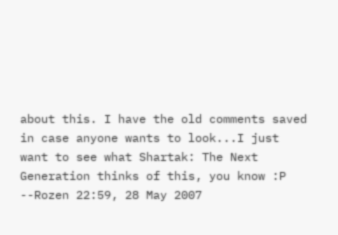about this. I have the old comments saved in case anyone wants to look...I just want to see what Shartak: The Next Generation thinks of this, you know :P --Rozen 22:59, 28 May 2007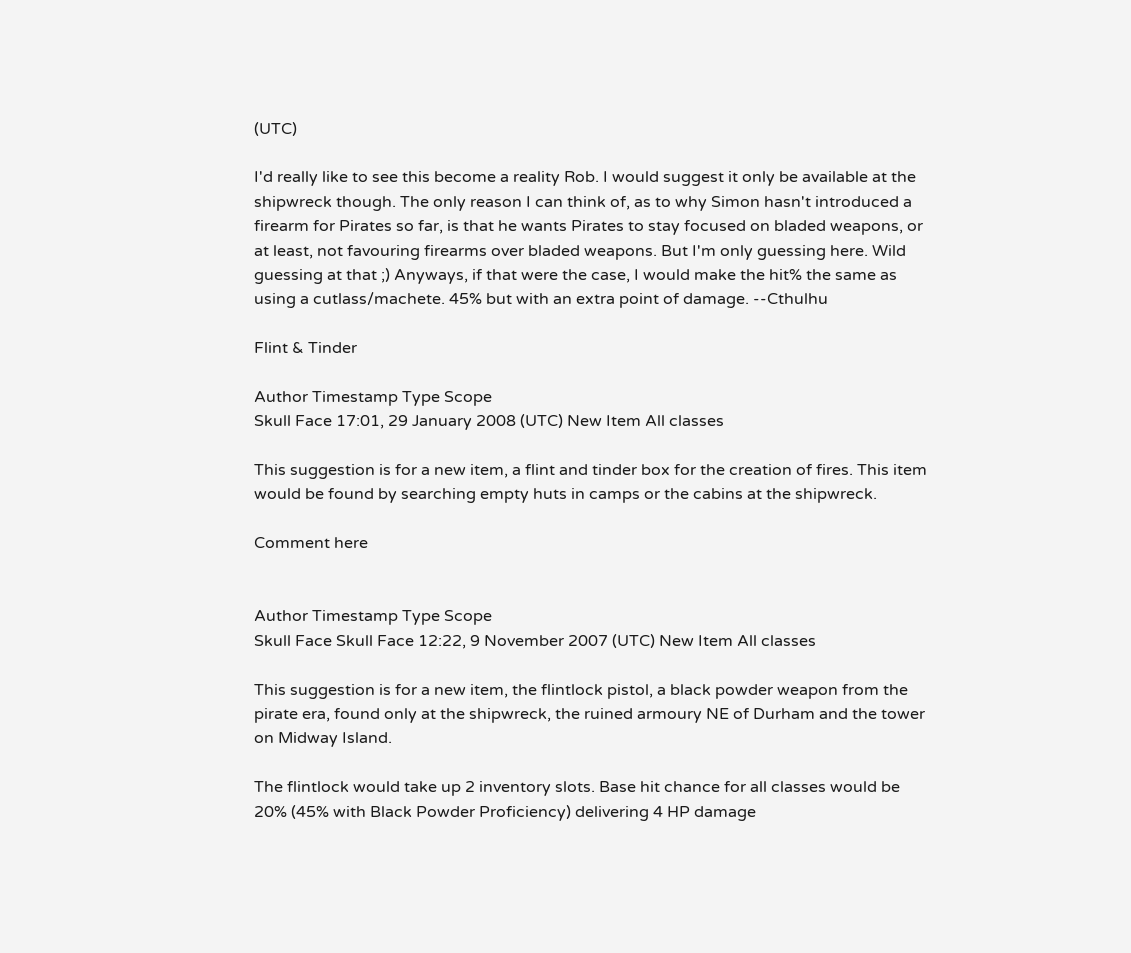(UTC)

I'd really like to see this become a reality Rob. I would suggest it only be available at the shipwreck though. The only reason I can think of, as to why Simon hasn't introduced a firearm for Pirates so far, is that he wants Pirates to stay focused on bladed weapons, or at least, not favouring firearms over bladed weapons. But I'm only guessing here. Wild guessing at that ;) Anyways, if that were the case, I would make the hit% the same as using a cutlass/machete. 45% but with an extra point of damage. --Cthulhu

Flint & Tinder

Author Timestamp Type Scope
Skull Face 17:01, 29 January 2008 (UTC) New Item All classes

This suggestion is for a new item, a flint and tinder box for the creation of fires. This item would be found by searching empty huts in camps or the cabins at the shipwreck.

Comment here


Author Timestamp Type Scope
Skull Face Skull Face 12:22, 9 November 2007 (UTC) New Item All classes

This suggestion is for a new item, the flintlock pistol, a black powder weapon from the pirate era, found only at the shipwreck, the ruined armoury NE of Durham and the tower on Midway Island.

The flintlock would take up 2 inventory slots. Base hit chance for all classes would be 20% (45% with Black Powder Proficiency) delivering 4 HP damage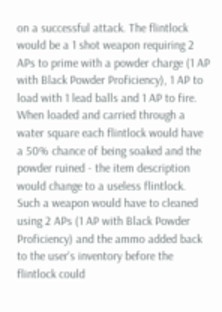on a successful attack. The flintlock would be a 1 shot weapon requiring 2 APs to prime with a powder charge (1 AP with Black Powder Proficiency), 1 AP to load with 1 lead balls and 1 AP to fire. When loaded and carried through a water square each flintlock would have a 50% chance of being soaked and the powder ruined - the item description would change to a useless flintlock. Such a weapon would have to cleaned using 2 APs (1 AP with Black Powder Proficiency) and the ammo added back to the user's inventory before the flintlock could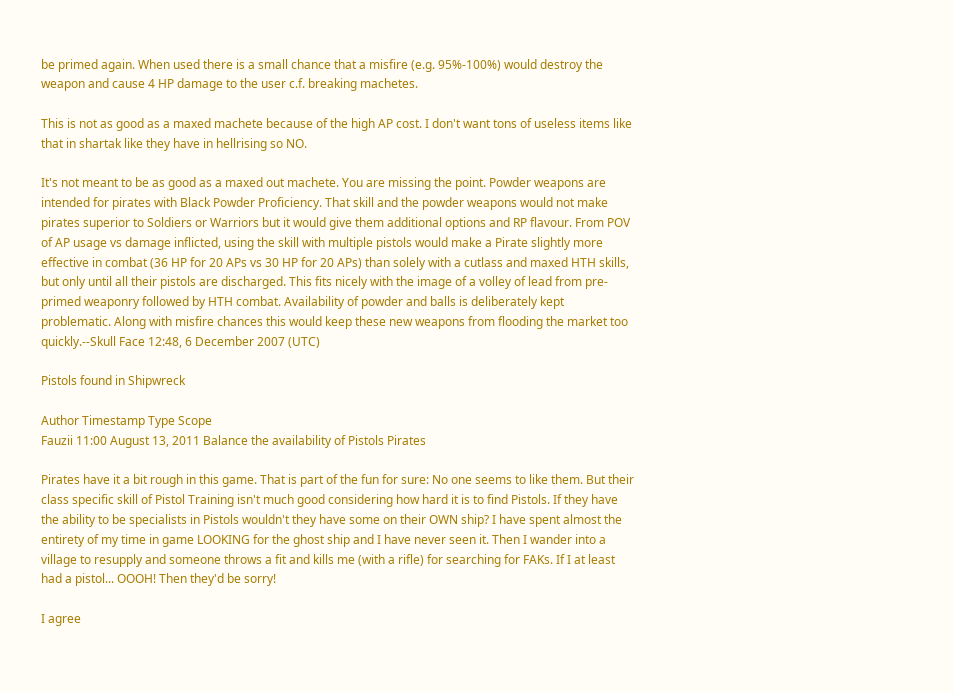be primed again. When used there is a small chance that a misfire (e.g. 95%-100%) would destroy the weapon and cause 4 HP damage to the user c.f. breaking machetes.

This is not as good as a maxed machete because of the high AP cost. I don't want tons of useless items like that in shartak like they have in hellrising so NO.

It's not meant to be as good as a maxed out machete. You are missing the point. Powder weapons are intended for pirates with Black Powder Proficiency. That skill and the powder weapons would not make pirates superior to Soldiers or Warriors but it would give them additional options and RP flavour. From POV of AP usage vs damage inflicted, using the skill with multiple pistols would make a Pirate slightly more effective in combat (36 HP for 20 APs vs 30 HP for 20 APs) than solely with a cutlass and maxed HTH skills, but only until all their pistols are discharged. This fits nicely with the image of a volley of lead from pre-primed weaponry followed by HTH combat. Availability of powder and balls is deliberately kept problematic. Along with misfire chances this would keep these new weapons from flooding the market too quickly.--Skull Face 12:48, 6 December 2007 (UTC)

Pistols found in Shipwreck

Author Timestamp Type Scope
Fauzii 11:00 August 13, 2011 Balance the availability of Pistols Pirates

Pirates have it a bit rough in this game. That is part of the fun for sure: No one seems to like them. But their class specific skill of Pistol Training isn't much good considering how hard it is to find Pistols. If they have the ability to be specialists in Pistols wouldn't they have some on their OWN ship? I have spent almost the entirety of my time in game LOOKING for the ghost ship and I have never seen it. Then I wander into a village to resupply and someone throws a fit and kills me (with a rifle) for searching for FAKs. If I at least had a pistol... OOOH! Then they'd be sorry!

I agree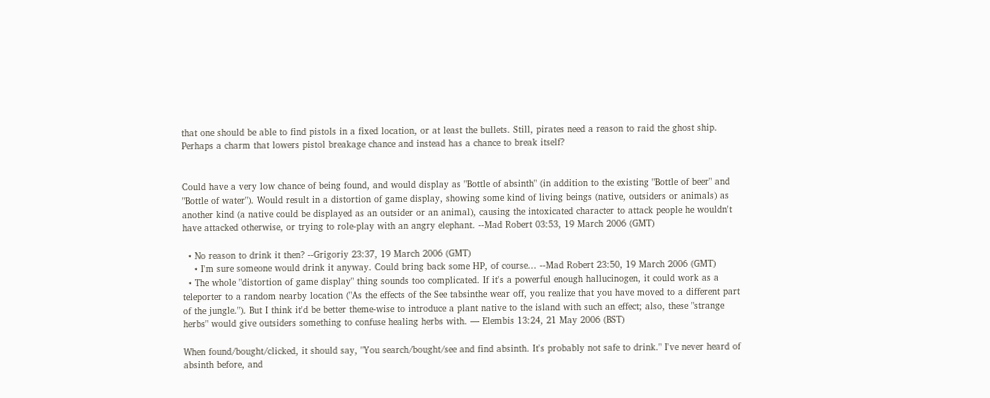that one should be able to find pistols in a fixed location, or at least the bullets. Still, pirates need a reason to raid the ghost ship. Perhaps a charm that lowers pistol breakage chance and instead has a chance to break itself?


Could have a very low chance of being found, and would display as "Bottle of absinth" (in addition to the existing "Bottle of beer" and "Bottle of water"). Would result in a distortion of game display, showing some kind of living beings (native, outsiders or animals) as another kind (a native could be displayed as an outsider or an animal), causing the intoxicated character to attack people he wouldn't have attacked otherwise, or trying to role-play with an angry elephant. --Mad Robert 03:53, 19 March 2006 (GMT)

  • No reason to drink it then? --Grigoriy 23:37, 19 March 2006 (GMT)
    • I'm sure someone would drink it anyway. Could bring back some HP, of course... --Mad Robert 23:50, 19 March 2006 (GMT)
  • The whole "distortion of game display" thing sounds too complicated. If it's a powerful enough hallucinogen, it could work as a teleporter to a random nearby location ("As the effects of the See tabsinthe wear off, you realize that you have moved to a different part of the jungle."). But I think it'd be better theme-wise to introduce a plant native to the island with such an effect; also, these "strange herbs" would give outsiders something to confuse healing herbs with. — Elembis 13:24, 21 May 2006 (BST)

When found/bought/clicked, it should say, "You search/bought/see and find absinth. It's probably not safe to drink." I've never heard of absinth before, and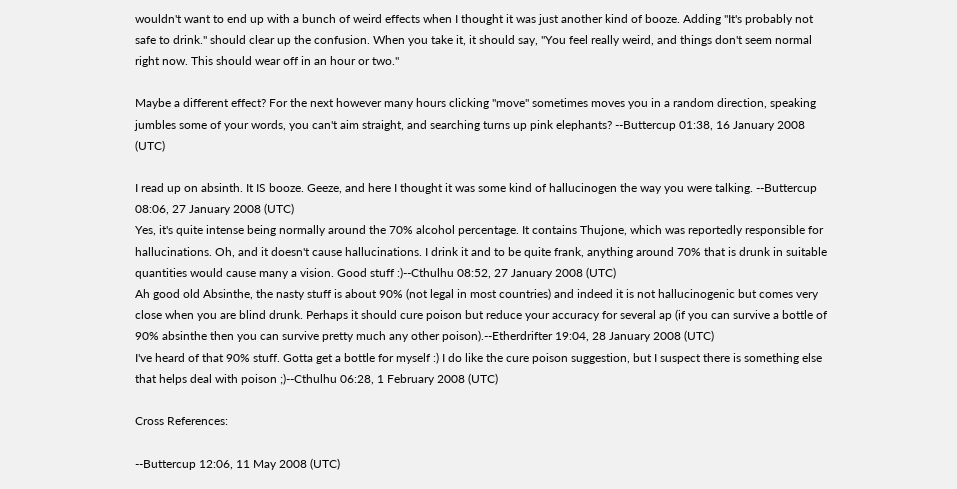wouldn't want to end up with a bunch of weird effects when I thought it was just another kind of booze. Adding "It's probably not safe to drink." should clear up the confusion. When you take it, it should say, "You feel really weird, and things don't seem normal right now. This should wear off in an hour or two."

Maybe a different effect? For the next however many hours clicking "move" sometimes moves you in a random direction, speaking jumbles some of your words, you can't aim straight, and searching turns up pink elephants? --Buttercup 01:38, 16 January 2008 (UTC)

I read up on absinth. It IS booze. Geeze, and here I thought it was some kind of hallucinogen the way you were talking. --Buttercup 08:06, 27 January 2008 (UTC)
Yes, it's quite intense being normally around the 70% alcohol percentage. It contains Thujone, which was reportedly responsible for hallucinations. Oh, and it doesn't cause hallucinations. I drink it and to be quite frank, anything around 70% that is drunk in suitable quantities would cause many a vision. Good stuff :)--Cthulhu 08:52, 27 January 2008 (UTC)
Ah good old Absinthe, the nasty stuff is about 90% (not legal in most countries) and indeed it is not hallucinogenic but comes very close when you are blind drunk. Perhaps it should cure poison but reduce your accuracy for several ap (if you can survive a bottle of 90% absinthe then you can survive pretty much any other poison).--Etherdrifter 19:04, 28 January 2008 (UTC)
I've heard of that 90% stuff. Gotta get a bottle for myself :) I do like the cure poison suggestion, but I suspect there is something else that helps deal with poison ;)--Cthulhu 06:28, 1 February 2008 (UTC)

Cross References:

--Buttercup 12:06, 11 May 2008 (UTC)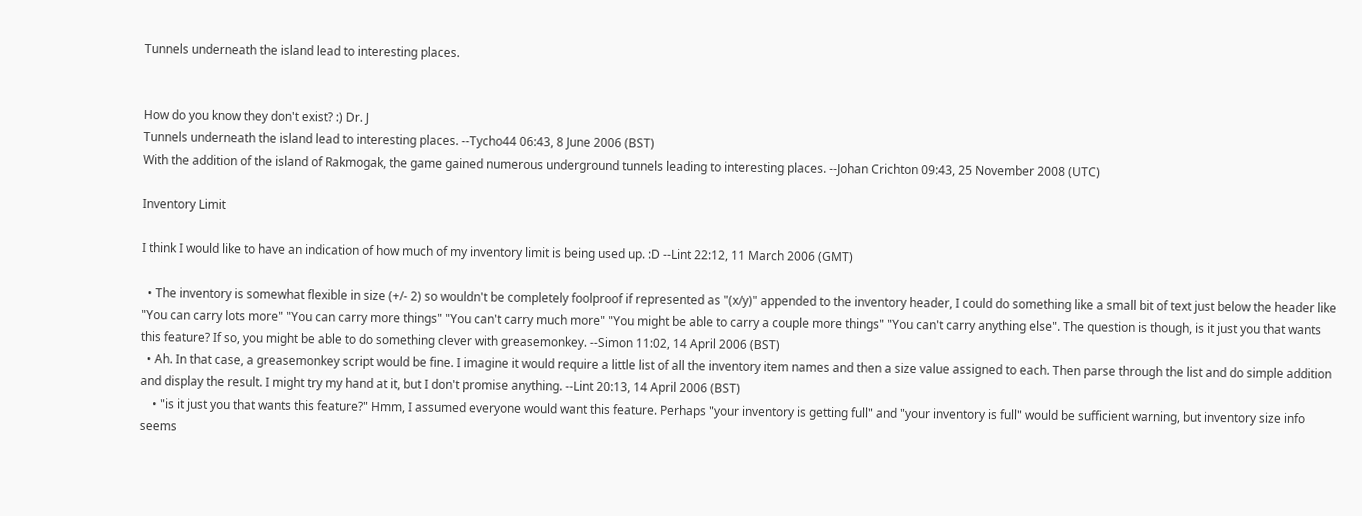Tunnels underneath the island lead to interesting places.


How do you know they don't exist? :) Dr. J
Tunnels underneath the island lead to interesting places. --Tycho44 06:43, 8 June 2006 (BST)
With the addition of the island of Rakmogak, the game gained numerous underground tunnels leading to interesting places. --Johan Crichton 09:43, 25 November 2008 (UTC)

Inventory Limit

I think I would like to have an indication of how much of my inventory limit is being used up. :D --Lint 22:12, 11 March 2006 (GMT)

  • The inventory is somewhat flexible in size (+/- 2) so wouldn't be completely foolproof if represented as "(x/y)" appended to the inventory header, I could do something like a small bit of text just below the header like "You can carry lots more" "You can carry more things" "You can't carry much more" "You might be able to carry a couple more things" "You can't carry anything else". The question is though, is it just you that wants this feature? If so, you might be able to do something clever with greasemonkey. --Simon 11:02, 14 April 2006 (BST)
  • Ah. In that case, a greasemonkey script would be fine. I imagine it would require a little list of all the inventory item names and then a size value assigned to each. Then parse through the list and do simple addition and display the result. I might try my hand at it, but I don't promise anything. --Lint 20:13, 14 April 2006 (BST)
    • "is it just you that wants this feature?" Hmm, I assumed everyone would want this feature. Perhaps "your inventory is getting full" and "your inventory is full" would be sufficient warning, but inventory size info seems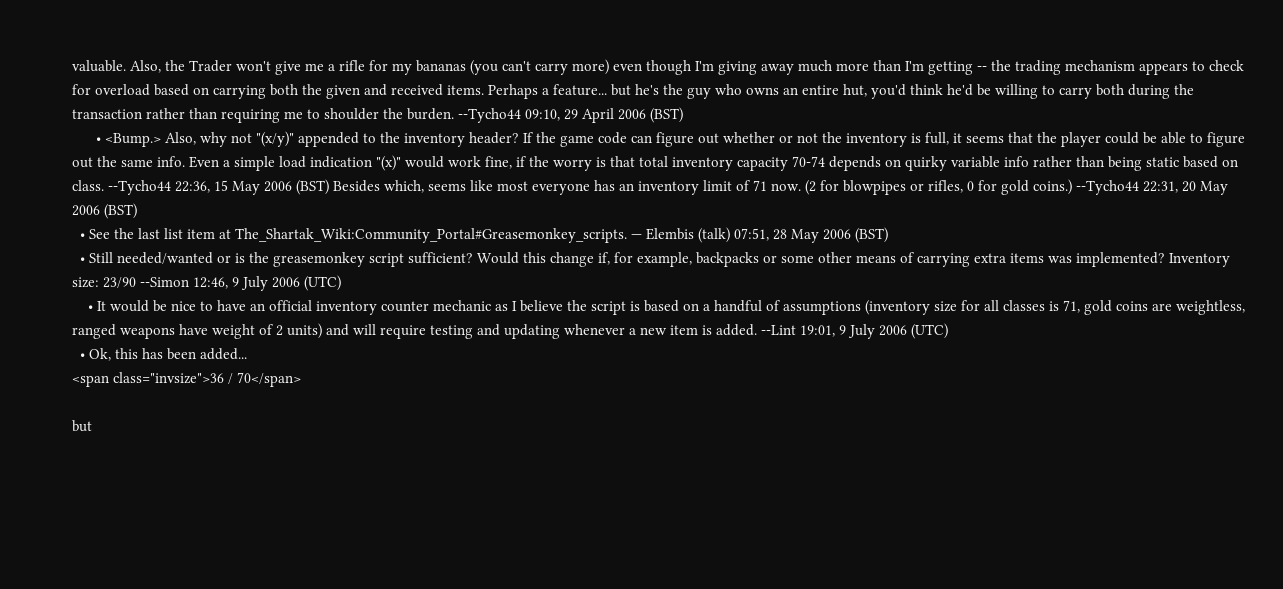valuable. Also, the Trader won't give me a rifle for my bananas (you can't carry more) even though I'm giving away much more than I'm getting -- the trading mechanism appears to check for overload based on carrying both the given and received items. Perhaps a feature... but he's the guy who owns an entire hut, you'd think he'd be willing to carry both during the transaction rather than requiring me to shoulder the burden. --Tycho44 09:10, 29 April 2006 (BST)
      • <Bump.> Also, why not "(x/y)" appended to the inventory header? If the game code can figure out whether or not the inventory is full, it seems that the player could be able to figure out the same info. Even a simple load indication "(x)" would work fine, if the worry is that total inventory capacity 70-74 depends on quirky variable info rather than being static based on class. --Tycho44 22:36, 15 May 2006 (BST) Besides which, seems like most everyone has an inventory limit of 71 now. (2 for blowpipes or rifles, 0 for gold coins.) --Tycho44 22:31, 20 May 2006 (BST)
  • See the last list item at The_Shartak_Wiki:Community_Portal#Greasemonkey_scripts. — Elembis (talk) 07:51, 28 May 2006 (BST)
  • Still needed/wanted or is the greasemonkey script sufficient? Would this change if, for example, backpacks or some other means of carrying extra items was implemented? Inventory size: 23/90 --Simon 12:46, 9 July 2006 (UTC)
    • It would be nice to have an official inventory counter mechanic as I believe the script is based on a handful of assumptions (inventory size for all classes is 71, gold coins are weightless, ranged weapons have weight of 2 units) and will require testing and updating whenever a new item is added. --Lint 19:01, 9 July 2006 (UTC)
  • Ok, this has been added...
<span class="invsize">36 / 70</span>

but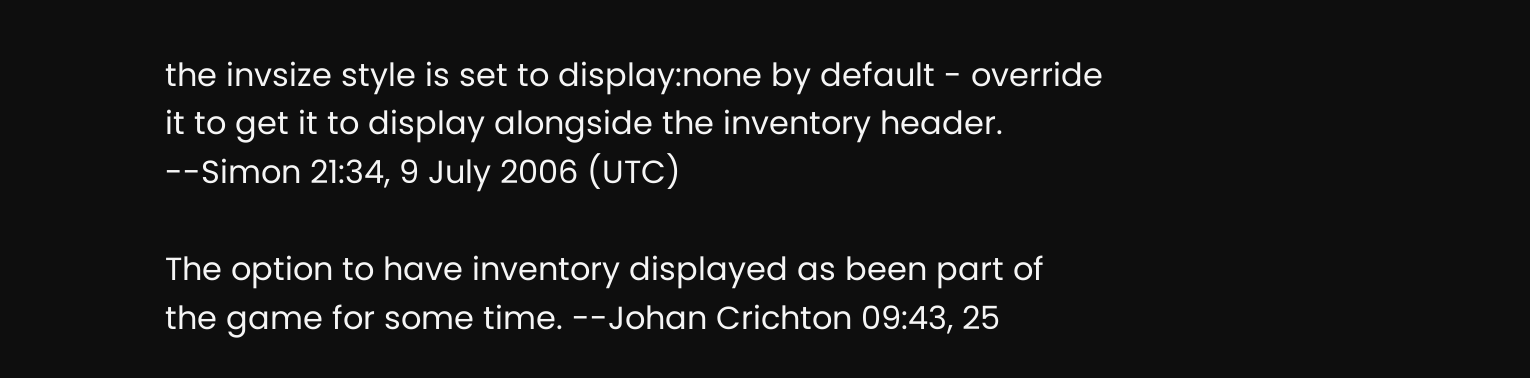the invsize style is set to display:none by default - override it to get it to display alongside the inventory header. --Simon 21:34, 9 July 2006 (UTC)

The option to have inventory displayed as been part of the game for some time. --Johan Crichton 09:43, 25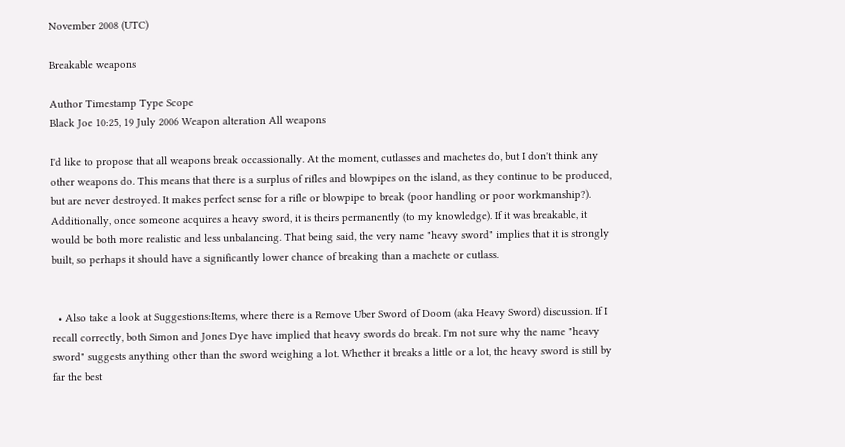November 2008 (UTC)

Breakable weapons

Author Timestamp Type Scope
Black Joe 10:25, 19 July 2006 Weapon alteration All weapons

I'd like to propose that all weapons break occassionally. At the moment, cutlasses and machetes do, but I don't think any other weapons do. This means that there is a surplus of rifles and blowpipes on the island, as they continue to be produced, but are never destroyed. It makes perfect sense for a rifle or blowpipe to break (poor handling or poor workmanship?). Additionally, once someone acquires a heavy sword, it is theirs permanently (to my knowledge). If it was breakable, it would be both more realistic and less unbalancing. That being said, the very name "heavy sword" implies that it is strongly built, so perhaps it should have a significantly lower chance of breaking than a machete or cutlass.


  • Also take a look at Suggestions:Items, where there is a Remove Uber Sword of Doom (aka Heavy Sword) discussion. If I recall correctly, both Simon and Jones Dye have implied that heavy swords do break. I'm not sure why the name "heavy sword" suggests anything other than the sword weighing a lot. Whether it breaks a little or a lot, the heavy sword is still by far the best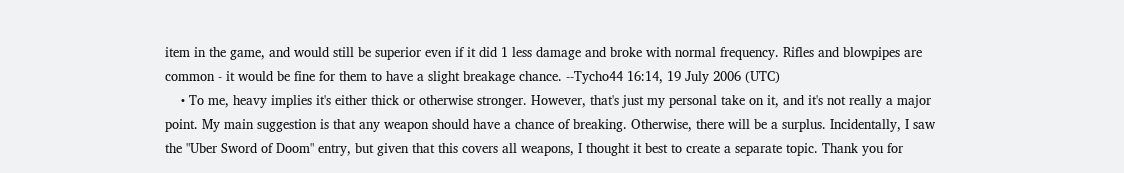item in the game, and would still be superior even if it did 1 less damage and broke with normal frequency. Rifles and blowpipes are common - it would be fine for them to have a slight breakage chance. --Tycho44 16:14, 19 July 2006 (UTC)
    • To me, heavy implies it's either thick or otherwise stronger. However, that's just my personal take on it, and it's not really a major point. My main suggestion is that any weapon should have a chance of breaking. Otherwise, there will be a surplus. Incidentally, I saw the "Uber Sword of Doom" entry, but given that this covers all weapons, I thought it best to create a separate topic. Thank you for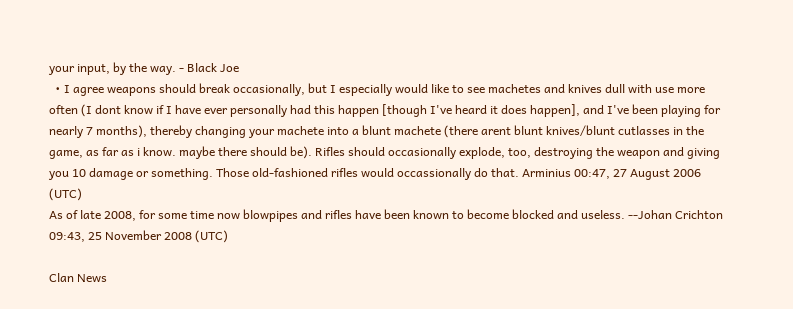your input, by the way. - Black Joe
  • I agree weapons should break occasionally, but I especially would like to see machetes and knives dull with use more often (I dont know if I have ever personally had this happen [though I've heard it does happen], and I've been playing for nearly 7 months), thereby changing your machete into a blunt machete (there arent blunt knives/blunt cutlasses in the game, as far as i know. maybe there should be). Rifles should occasionally explode, too, destroying the weapon and giving you 10 damage or something. Those old-fashioned rifles would occassionally do that. Arminius 00:47, 27 August 2006 (UTC)
As of late 2008, for some time now blowpipes and rifles have been known to become blocked and useless. --Johan Crichton 09:43, 25 November 2008 (UTC)

Clan News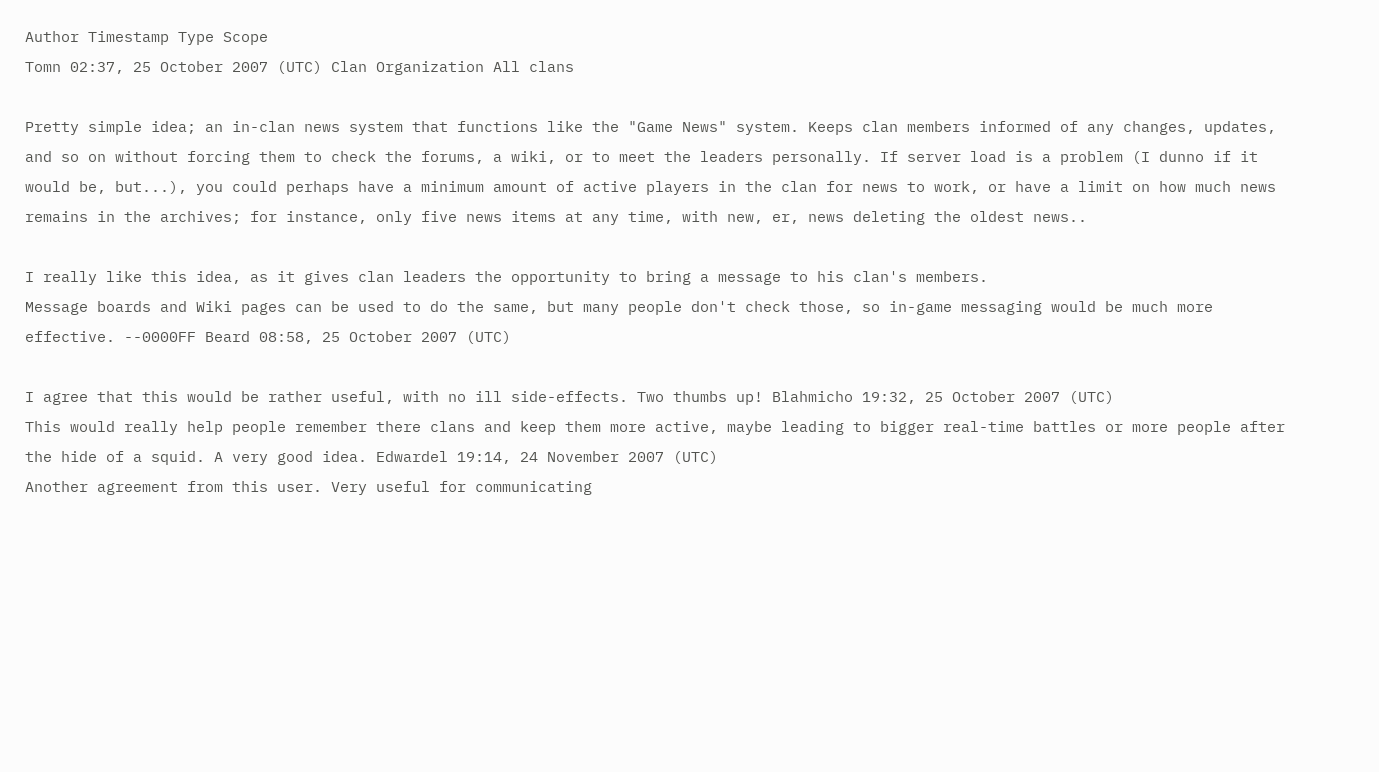Author Timestamp Type Scope
Tomn 02:37, 25 October 2007 (UTC) Clan Organization All clans

Pretty simple idea; an in-clan news system that functions like the "Game News" system. Keeps clan members informed of any changes, updates, and so on without forcing them to check the forums, a wiki, or to meet the leaders personally. If server load is a problem (I dunno if it would be, but...), you could perhaps have a minimum amount of active players in the clan for news to work, or have a limit on how much news remains in the archives; for instance, only five news items at any time, with new, er, news deleting the oldest news..

I really like this idea, as it gives clan leaders the opportunity to bring a message to his clan's members.
Message boards and Wiki pages can be used to do the same, but many people don't check those, so in-game messaging would be much more effective. --0000FF Beard 08:58, 25 October 2007 (UTC)

I agree that this would be rather useful, with no ill side-effects. Two thumbs up! Blahmicho 19:32, 25 October 2007 (UTC)
This would really help people remember there clans and keep them more active, maybe leading to bigger real-time battles or more people after the hide of a squid. A very good idea. Edwardel 19:14, 24 November 2007 (UTC)
Another agreement from this user. Very useful for communicating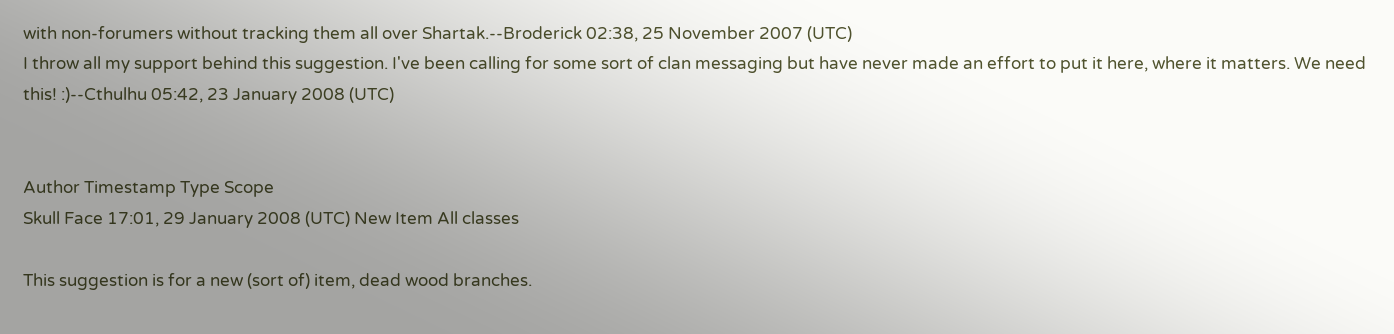with non-forumers without tracking them all over Shartak.--Broderick 02:38, 25 November 2007 (UTC)
I throw all my support behind this suggestion. I've been calling for some sort of clan messaging but have never made an effort to put it here, where it matters. We need this! :)--Cthulhu 05:42, 23 January 2008 (UTC)


Author Timestamp Type Scope
Skull Face 17:01, 29 January 2008 (UTC) New Item All classes

This suggestion is for a new (sort of) item, dead wood branches.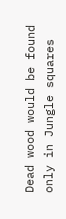Dead wood would be found only in Jungle squares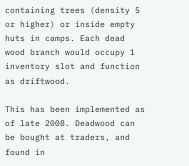containing trees (density 5 or higher) or inside empty huts in camps. Each dead wood branch would occupy 1 inventory slot and function as driftwood.

This has been implemented as of late 2008. Deadwood can be bought at traders, and found in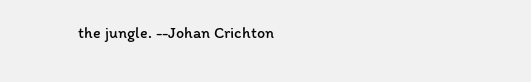the jungle. --Johan Crichton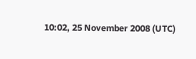10:02, 25 November 2008 (UTC)